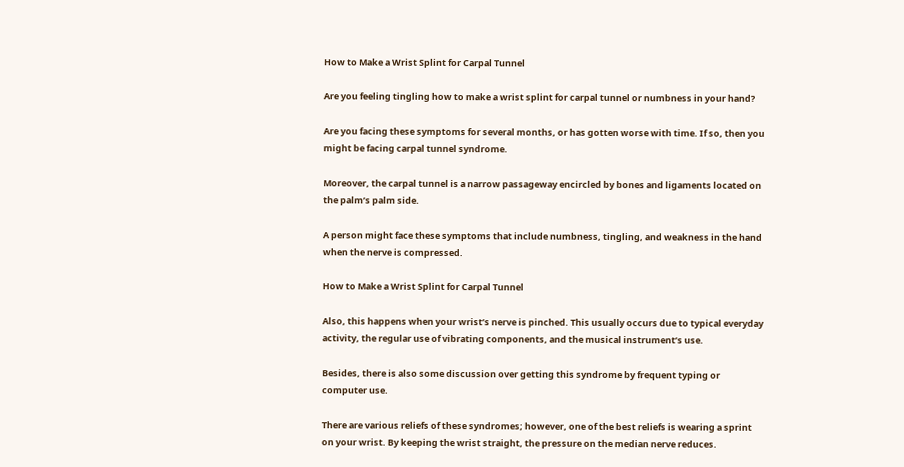How to Make a Wrist Splint for Carpal Tunnel

Are you feeling tingling how to make a wrist splint for carpal tunnel or numbness in your hand?

Are you facing these symptoms for several months, or has gotten worse with time. If so, then you might be facing carpal tunnel syndrome.

Moreover, the carpal tunnel is a narrow passageway encircled by bones and ligaments located on the palm’s palm side.

A person might face these symptoms that include numbness, tingling, and weakness in the hand when the nerve is compressed.

How to Make a Wrist Splint for Carpal Tunnel

Also, this happens when your wrist’s nerve is pinched. This usually occurs due to typical everyday activity, the regular use of vibrating components, and the musical instrument’s use.

Besides, there is also some discussion over getting this syndrome by frequent typing or computer use.

There are various reliefs of these syndromes; however, one of the best reliefs is wearing a sprint on your wrist. By keeping the wrist straight, the pressure on the median nerve reduces.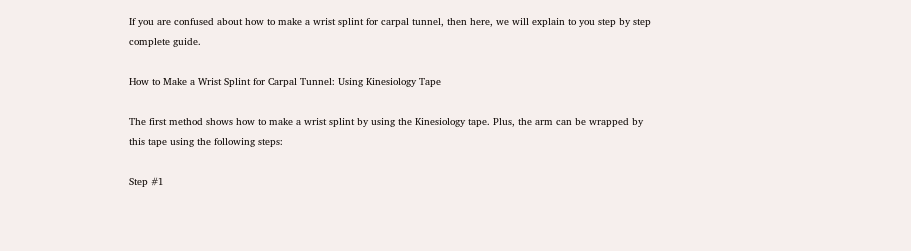If you are confused about how to make a wrist splint for carpal tunnel, then here, we will explain to you step by step complete guide.

How to Make a Wrist Splint for Carpal Tunnel: Using Kinesiology Tape

The first method shows how to make a wrist splint by using the Kinesiology tape. Plus, the arm can be wrapped by this tape using the following steps:

Step #1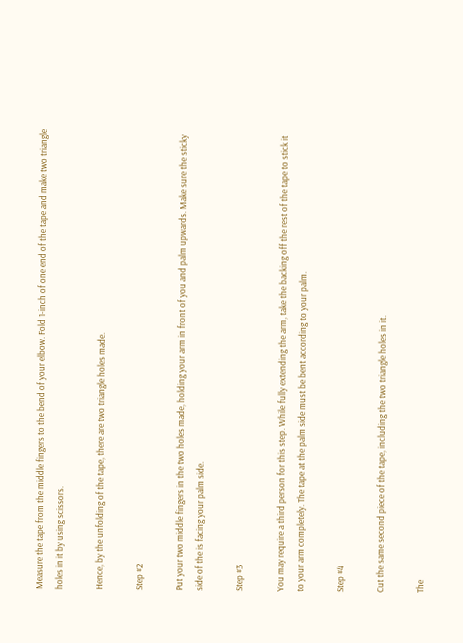Measure the tape from the middle fingers to the bend of your elbow. Fold 1-inch of one end of the tape and make two triangle holes in it by using scissors.

Hence, by the unfolding of the tape, there are two triangle holes made.

Step #2

Put your two middle fingers in the two holes made, holding your arm in front of you and palm upwards. Make sure the sticky side of the is facing your palm side.

Step #3

You may require a third person for this step. While fully extending the arm, take the backing off the rest of the tape to stick it to your arm completely. The tape at the palm side must be bent according to your palm.

Step #4

Cut the same second piece of the tape, including the two triangle holes in it.

The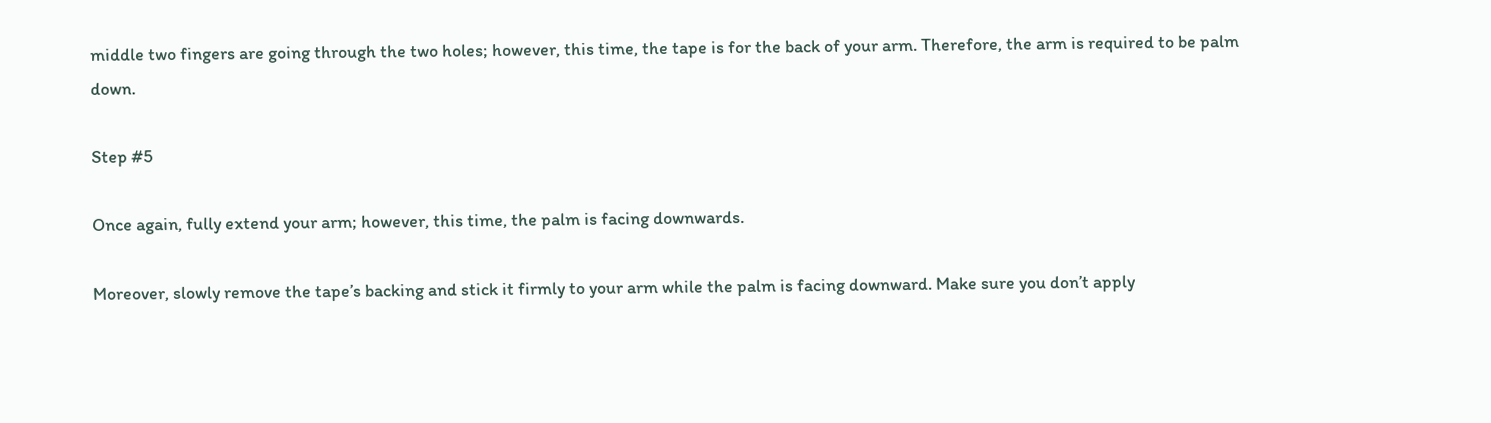middle two fingers are going through the two holes; however, this time, the tape is for the back of your arm. Therefore, the arm is required to be palm down.

Step #5

Once again, fully extend your arm; however, this time, the palm is facing downwards.

Moreover, slowly remove the tape’s backing and stick it firmly to your arm while the palm is facing downward. Make sure you don’t apply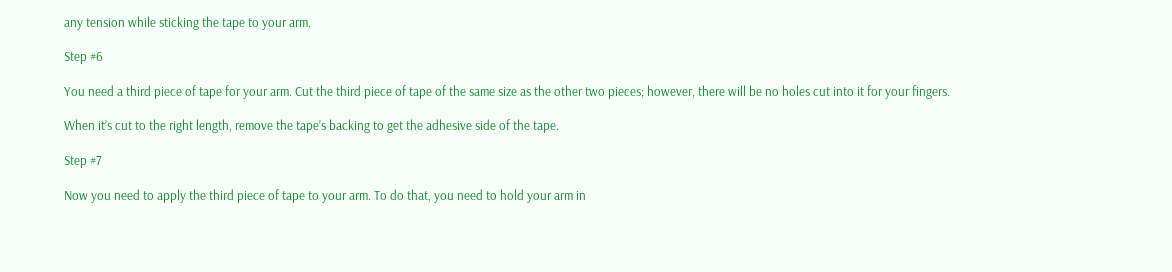any tension while sticking the tape to your arm.

Step #6

You need a third piece of tape for your arm. Cut the third piece of tape of the same size as the other two pieces; however, there will be no holes cut into it for your fingers.

When it’s cut to the right length, remove the tape’s backing to get the adhesive side of the tape.

Step #7

Now you need to apply the third piece of tape to your arm. To do that, you need to hold your arm in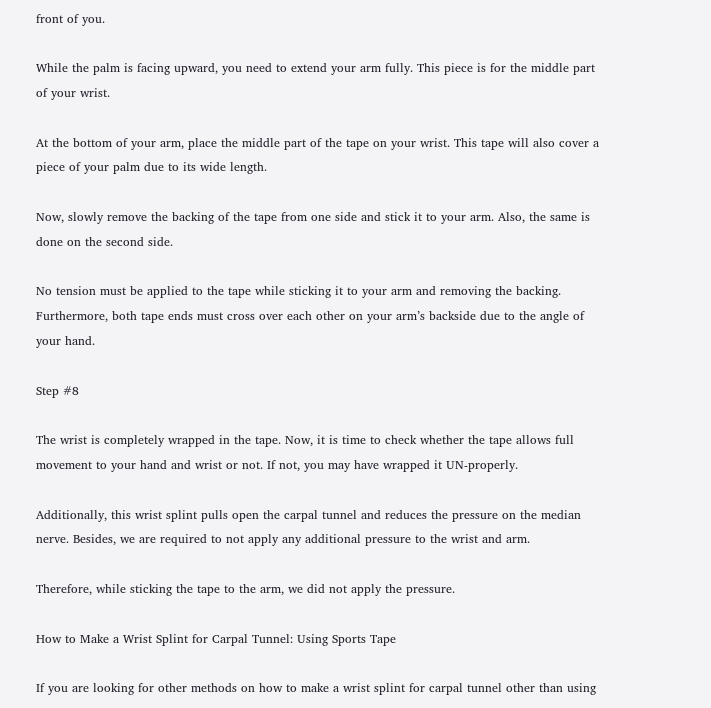front of you.

While the palm is facing upward, you need to extend your arm fully. This piece is for the middle part of your wrist.

At the bottom of your arm, place the middle part of the tape on your wrist. This tape will also cover a piece of your palm due to its wide length.

Now, slowly remove the backing of the tape from one side and stick it to your arm. Also, the same is done on the second side.

No tension must be applied to the tape while sticking it to your arm and removing the backing. Furthermore, both tape ends must cross over each other on your arm’s backside due to the angle of your hand.

Step #8

The wrist is completely wrapped in the tape. Now, it is time to check whether the tape allows full movement to your hand and wrist or not. If not, you may have wrapped it UN-properly.

Additionally, this wrist splint pulls open the carpal tunnel and reduces the pressure on the median nerve. Besides, we are required to not apply any additional pressure to the wrist and arm.

Therefore, while sticking the tape to the arm, we did not apply the pressure.

How to Make a Wrist Splint for Carpal Tunnel: Using Sports Tape

If you are looking for other methods on how to make a wrist splint for carpal tunnel other than using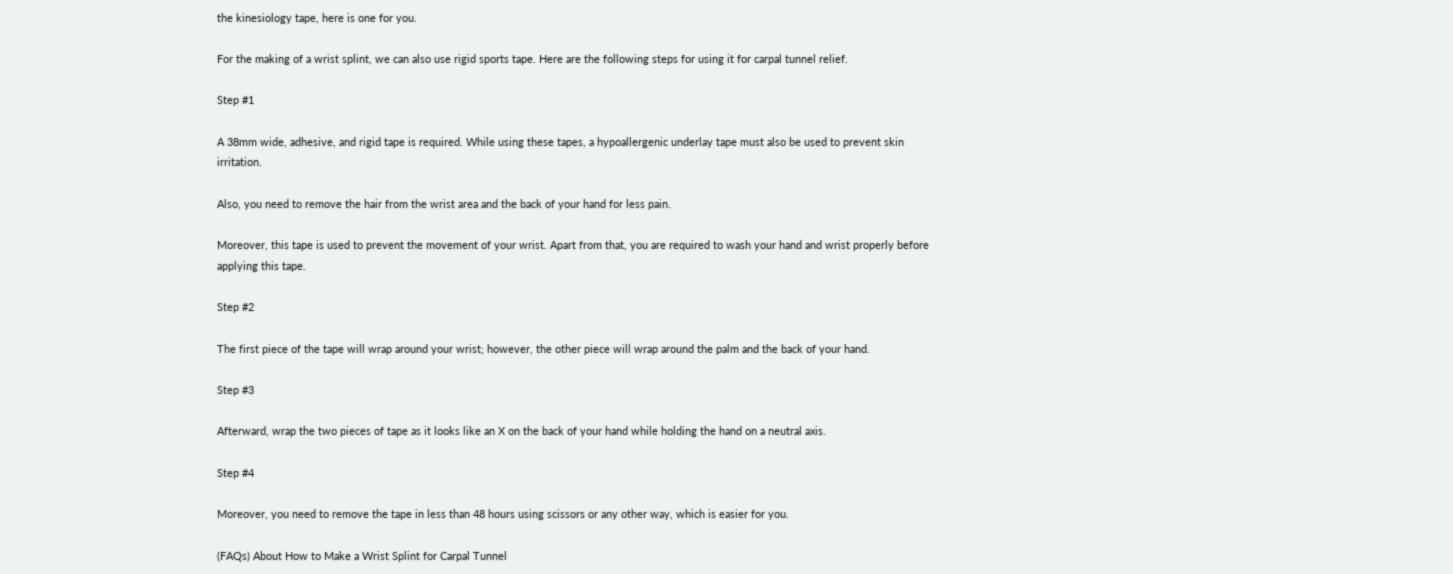the kinesiology tape, here is one for you.

For the making of a wrist splint, we can also use rigid sports tape. Here are the following steps for using it for carpal tunnel relief.

Step #1

A 38mm wide, adhesive, and rigid tape is required. While using these tapes, a hypoallergenic underlay tape must also be used to prevent skin irritation.

Also, you need to remove the hair from the wrist area and the back of your hand for less pain.

Moreover, this tape is used to prevent the movement of your wrist. Apart from that, you are required to wash your hand and wrist properly before applying this tape.

Step #2

The first piece of the tape will wrap around your wrist; however, the other piece will wrap around the palm and the back of your hand.

Step #3

Afterward, wrap the two pieces of tape as it looks like an X on the back of your hand while holding the hand on a neutral axis.

Step #4

Moreover, you need to remove the tape in less than 48 hours using scissors or any other way, which is easier for you.

(FAQs) About How to Make a Wrist Splint for Carpal Tunnel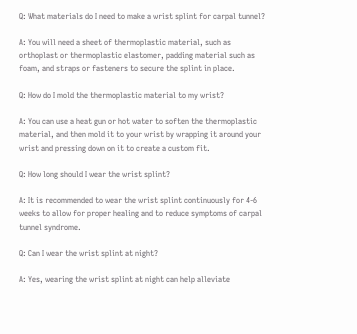Q: What materials do I need to make a wrist splint for carpal tunnel?

A: You will need a sheet of thermoplastic material, such as orthoplast or thermoplastic elastomer, padding material such as foam, and straps or fasteners to secure the splint in place.

Q: How do I mold the thermoplastic material to my wrist?

A: You can use a heat gun or hot water to soften the thermoplastic material, and then mold it to your wrist by wrapping it around your wrist and pressing down on it to create a custom fit.

Q: How long should I wear the wrist splint?

A: It is recommended to wear the wrist splint continuously for 4-6 weeks to allow for proper healing and to reduce symptoms of carpal tunnel syndrome.

Q: Can I wear the wrist splint at night?

A: Yes, wearing the wrist splint at night can help alleviate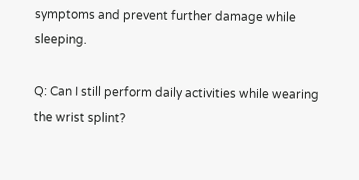symptoms and prevent further damage while sleeping.

Q: Can I still perform daily activities while wearing the wrist splint?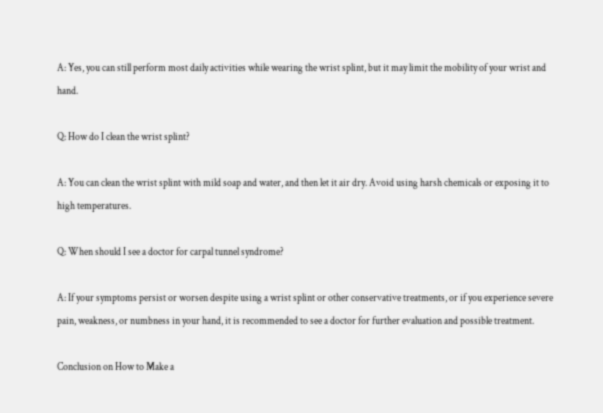A: Yes, you can still perform most daily activities while wearing the wrist splint, but it may limit the mobility of your wrist and hand.

Q: How do I clean the wrist splint?

A: You can clean the wrist splint with mild soap and water, and then let it air dry. Avoid using harsh chemicals or exposing it to high temperatures.

Q: When should I see a doctor for carpal tunnel syndrome?

A: If your symptoms persist or worsen despite using a wrist splint or other conservative treatments, or if you experience severe pain, weakness, or numbness in your hand, it is recommended to see a doctor for further evaluation and possible treatment.

Conclusion on How to Make a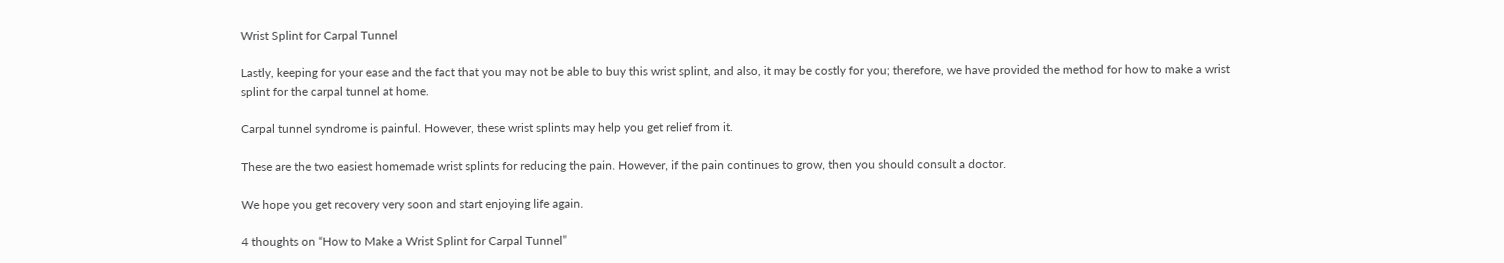Wrist Splint for Carpal Tunnel

Lastly, keeping for your ease and the fact that you may not be able to buy this wrist splint, and also, it may be costly for you; therefore, we have provided the method for how to make a wrist splint for the carpal tunnel at home.

Carpal tunnel syndrome is painful. However, these wrist splints may help you get relief from it.

These are the two easiest homemade wrist splints for reducing the pain. However, if the pain continues to grow, then you should consult a doctor.

We hope you get recovery very soon and start enjoying life again.

4 thoughts on “How to Make a Wrist Splint for Carpal Tunnel”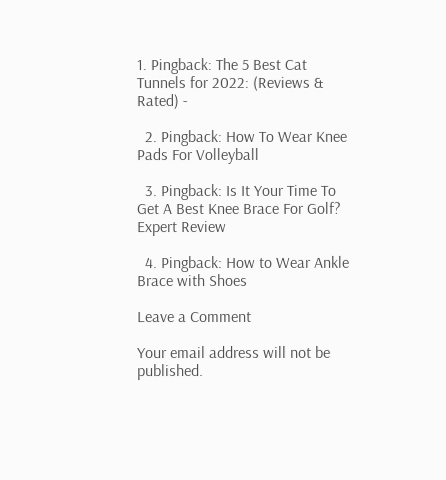1. Pingback: The 5 Best Cat Tunnels for 2022: (Reviews & Rated) -

  2. Pingback: How To Wear Knee Pads For Volleyball

  3. Pingback: Is It Your Time To Get A Best Knee Brace For Golf? Expert Review

  4. Pingback: How to Wear Ankle Brace with Shoes

Leave a Comment

Your email address will not be published.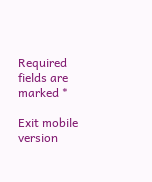Required fields are marked *

Exit mobile version